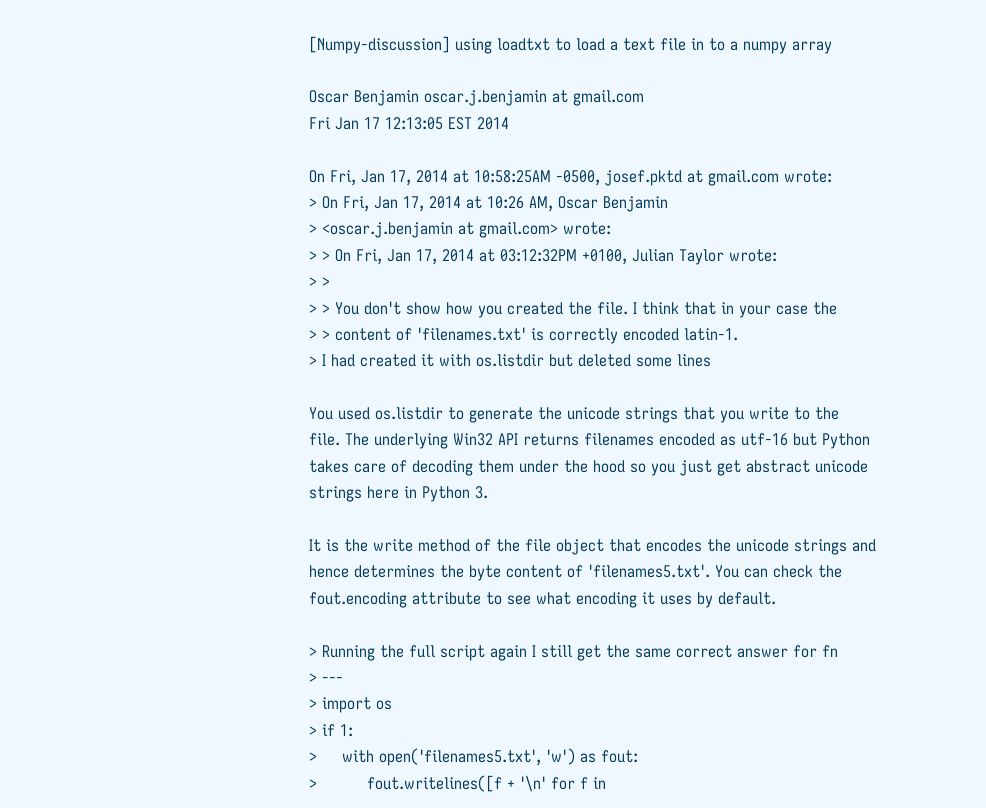[Numpy-discussion] using loadtxt to load a text file in to a numpy array

Oscar Benjamin oscar.j.benjamin at gmail.com
Fri Jan 17 12:13:05 EST 2014

On Fri, Jan 17, 2014 at 10:58:25AM -0500, josef.pktd at gmail.com wrote:
> On Fri, Jan 17, 2014 at 10:26 AM, Oscar Benjamin
> <oscar.j.benjamin at gmail.com> wrote:
> > On Fri, Jan 17, 2014 at 03:12:32PM +0100, Julian Taylor wrote:
> >
> > You don't show how you created the file. I think that in your case the
> > content of 'filenames.txt' is correctly encoded latin-1.
> I had created it with os.listdir but deleted some lines

You used os.listdir to generate the unicode strings that you write to the
file. The underlying Win32 API returns filenames encoded as utf-16 but Python
takes care of decoding them under the hood so you just get abstract unicode
strings here in Python 3.

It is the write method of the file object that encodes the unicode strings and
hence determines the byte content of 'filenames5.txt'. You can check the
fout.encoding attribute to see what encoding it uses by default.

> Running the full script again I still get the same correct answer for fn
> ---
> import os
> if 1:
>     with open('filenames5.txt', 'w') as fout:
>          fout.writelines([f + '\n' for f in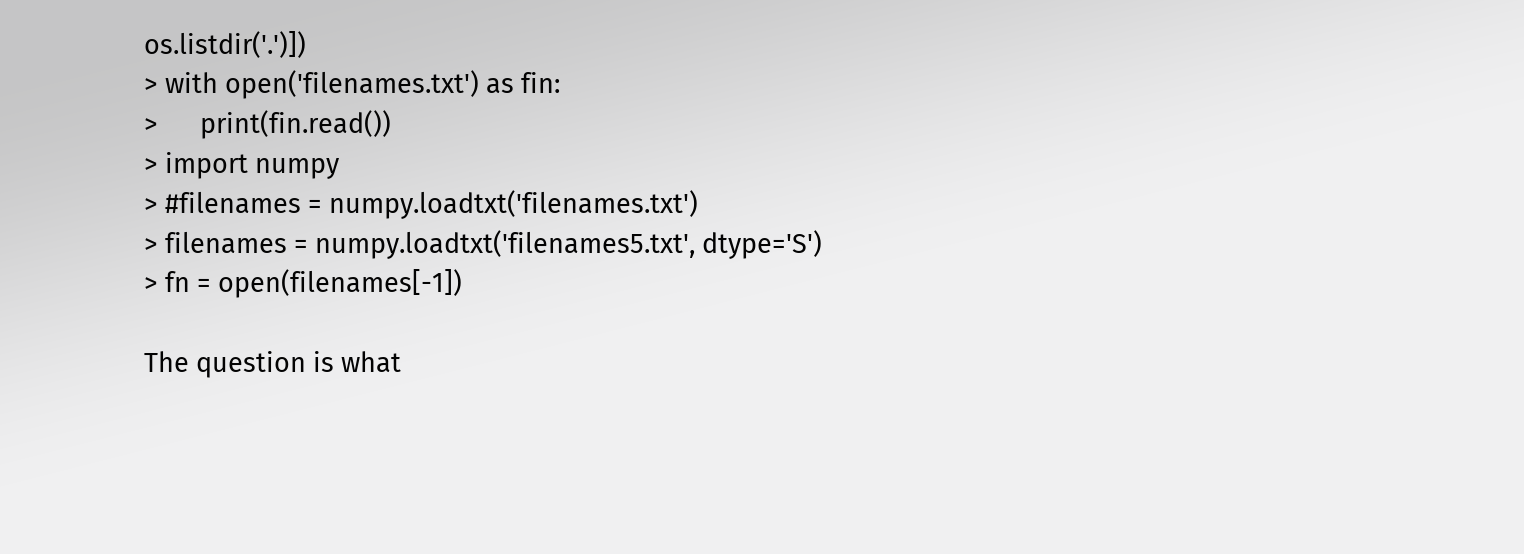os.listdir('.')])
> with open('filenames.txt') as fin:
>      print(fin.read())
> import numpy
> #filenames = numpy.loadtxt('filenames.txt')
> filenames = numpy.loadtxt('filenames5.txt', dtype='S')
> fn = open(filenames[-1])

The question is what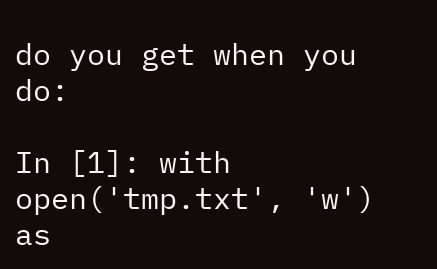do you get when you do:

In [1]: with open('tmp.txt', 'w') as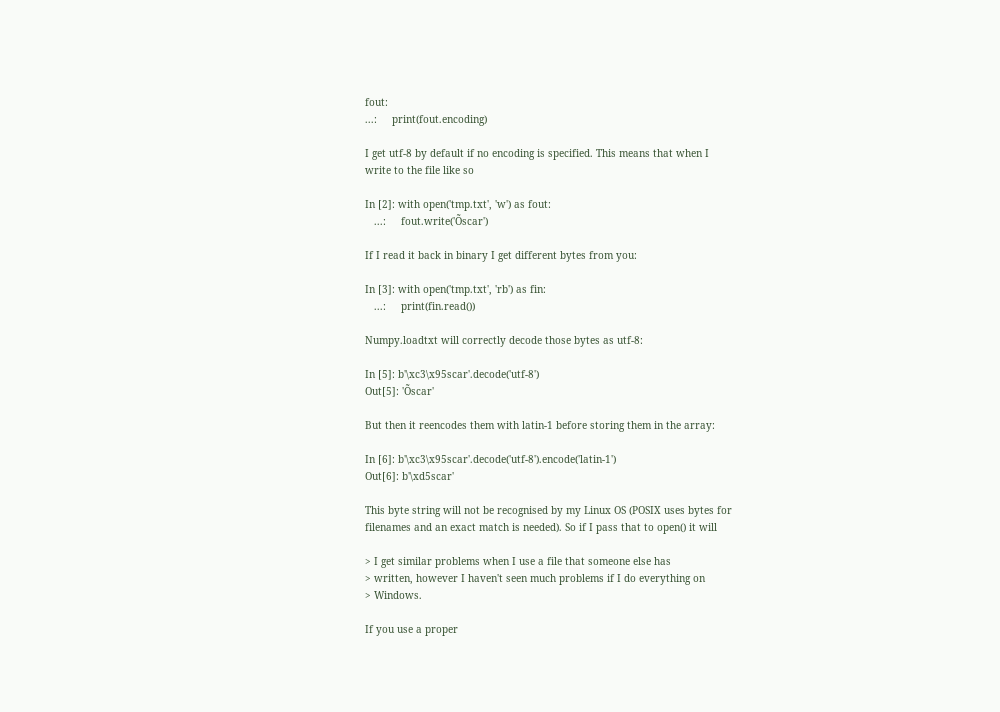fout:
...:     print(fout.encoding)

I get utf-8 by default if no encoding is specified. This means that when I
write to the file like so

In [2]: with open('tmp.txt', 'w') as fout:
   ...:     fout.write('Õscar')

If I read it back in binary I get different bytes from you:

In [3]: with open('tmp.txt', 'rb') as fin:
   ...:     print(fin.read())

Numpy.loadtxt will correctly decode those bytes as utf-8:

In [5]: b'\xc3\x95scar'.decode('utf-8')
Out[5]: 'Õscar'

But then it reencodes them with latin-1 before storing them in the array:

In [6]: b'\xc3\x95scar'.decode('utf-8').encode('latin-1')
Out[6]: b'\xd5scar'

This byte string will not be recognised by my Linux OS (POSIX uses bytes for
filenames and an exact match is needed). So if I pass that to open() it will

> I get similar problems when I use a file that someone else has
> written, however I haven't seen much problems if I do everything on
> Windows.

If you use a proper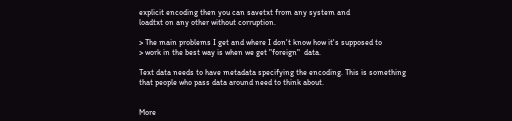explicit encoding then you can savetxt from any system and
loadtxt on any other without corruption.

> The main problems I get and where I don't know how it's supposed to
> work in the best way is when we get "foreign"  data.

Text data needs to have metadata specifying the encoding. This is something
that people who pass data around need to think about.


More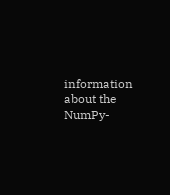information about the NumPy-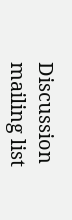Discussion mailing list